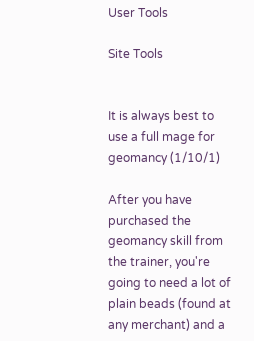User Tools

Site Tools


It is always best to use a full mage for geomancy (1/10/1)

After you have purchased the geomancy skill from the trainer, you're going to need a lot of plain beads (found at any merchant) and a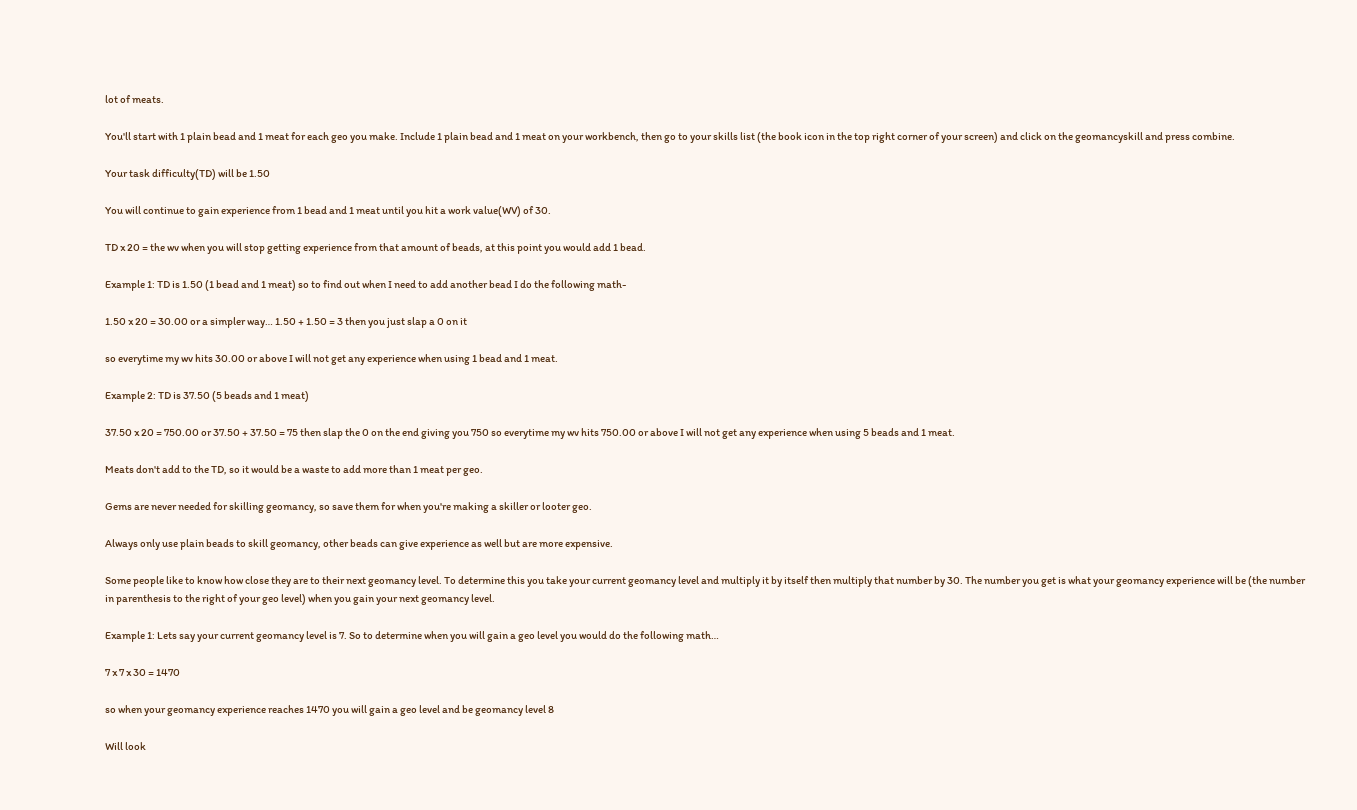lot of meats.

You'll start with 1 plain bead and 1 meat for each geo you make. Include 1 plain bead and 1 meat on your workbench, then go to your skills list (the book icon in the top right corner of your screen) and click on the geomancyskill and press combine.

Your task difficulty(TD) will be 1.50

You will continue to gain experience from 1 bead and 1 meat until you hit a work value(WV) of 30.

TD x 20 = the wv when you will stop getting experience from that amount of beads, at this point you would add 1 bead.

Example 1: TD is 1.50 (1 bead and 1 meat) so to find out when I need to add another bead I do the following math-

1.50 x 20 = 30.00 or a simpler way… 1.50 + 1.50 = 3 then you just slap a 0 on it

so everytime my wv hits 30.00 or above I will not get any experience when using 1 bead and 1 meat.

Example 2: TD is 37.50 (5 beads and 1 meat)

37.50 x 20 = 750.00 or 37.50 + 37.50 = 75 then slap the 0 on the end giving you 750 so everytime my wv hits 750.00 or above I will not get any experience when using 5 beads and 1 meat.

Meats don't add to the TD, so it would be a waste to add more than 1 meat per geo.

Gems are never needed for skilling geomancy, so save them for when you're making a skiller or looter geo.

Always only use plain beads to skill geomancy, other beads can give experience as well but are more expensive.

Some people like to know how close they are to their next geomancy level. To determine this you take your current geomancy level and multiply it by itself then multiply that number by 30. The number you get is what your geomancy experience will be (the number in parenthesis to the right of your geo level) when you gain your next geomancy level.

Example 1: Lets say your current geomancy level is 7. So to determine when you will gain a geo level you would do the following math…

7 x 7 x 30 = 1470

so when your geomancy experience reaches 1470 you will gain a geo level and be geomancy level 8

Will look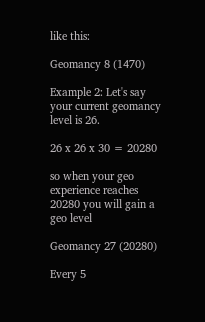like this:

Geomancy 8 (1470)

Example 2: Let's say your current geomancy level is 26.

26 x 26 x 30 = 20280

so when your geo experience reaches 20280 you will gain a geo level

Geomancy 27 (20280)

Every 5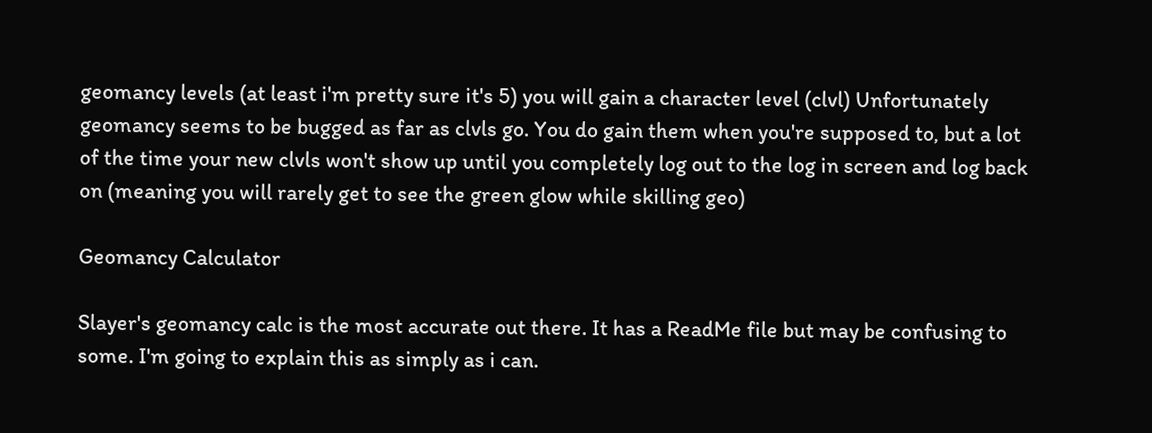geomancy levels (at least i'm pretty sure it's 5) you will gain a character level (clvl) Unfortunately geomancy seems to be bugged as far as clvls go. You do gain them when you're supposed to, but a lot of the time your new clvls won't show up until you completely log out to the log in screen and log back on (meaning you will rarely get to see the green glow while skilling geo)

Geomancy Calculator

Slayer's geomancy calc is the most accurate out there. It has a ReadMe file but may be confusing to some. I'm going to explain this as simply as i can.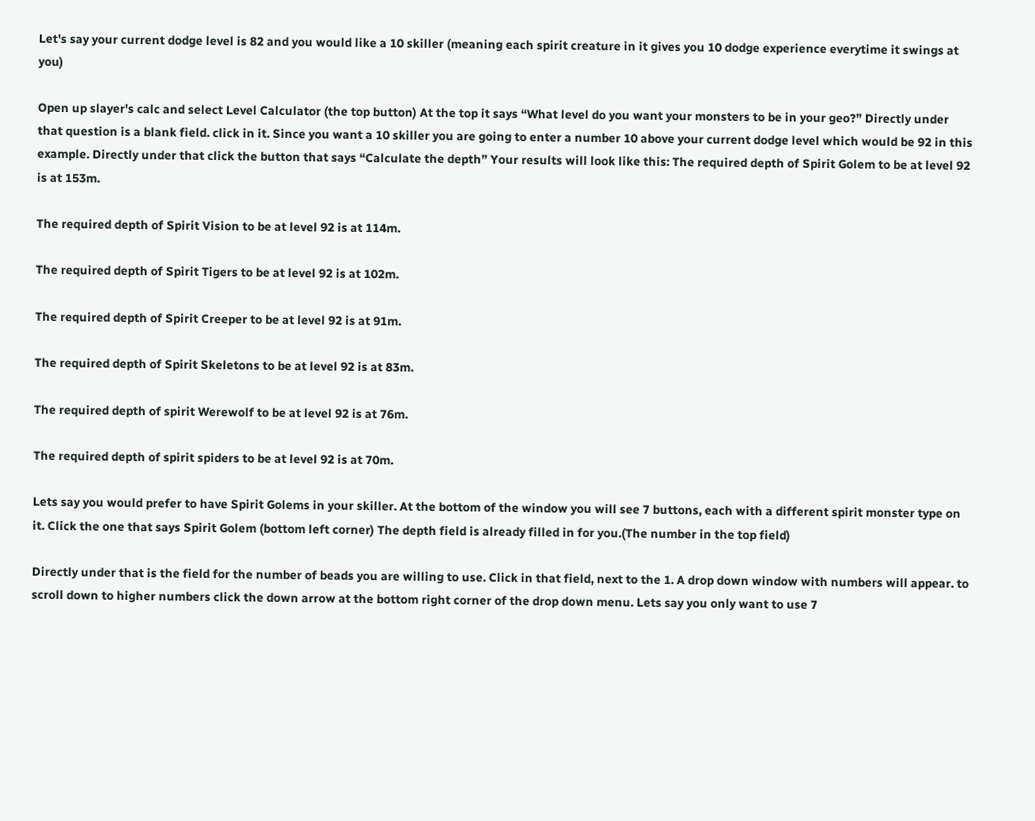Let's say your current dodge level is 82 and you would like a 10 skiller (meaning each spirit creature in it gives you 10 dodge experience everytime it swings at you)

Open up slayer's calc and select Level Calculator (the top button) At the top it says “What level do you want your monsters to be in your geo?” Directly under that question is a blank field. click in it. Since you want a 10 skiller you are going to enter a number 10 above your current dodge level which would be 92 in this example. Directly under that click the button that says “Calculate the depth” Your results will look like this: The required depth of Spirit Golem to be at level 92 is at 153m.

The required depth of Spirit Vision to be at level 92 is at 114m.

The required depth of Spirit Tigers to be at level 92 is at 102m.

The required depth of Spirit Creeper to be at level 92 is at 91m.

The required depth of Spirit Skeletons to be at level 92 is at 83m.

The required depth of spirit Werewolf to be at level 92 is at 76m.

The required depth of spirit spiders to be at level 92 is at 70m.

Lets say you would prefer to have Spirit Golems in your skiller. At the bottom of the window you will see 7 buttons, each with a different spirit monster type on it. Click the one that says Spirit Golem (bottom left corner) The depth field is already filled in for you.(The number in the top field)

Directly under that is the field for the number of beads you are willing to use. Click in that field, next to the 1. A drop down window with numbers will appear. to scroll down to higher numbers click the down arrow at the bottom right corner of the drop down menu. Lets say you only want to use 7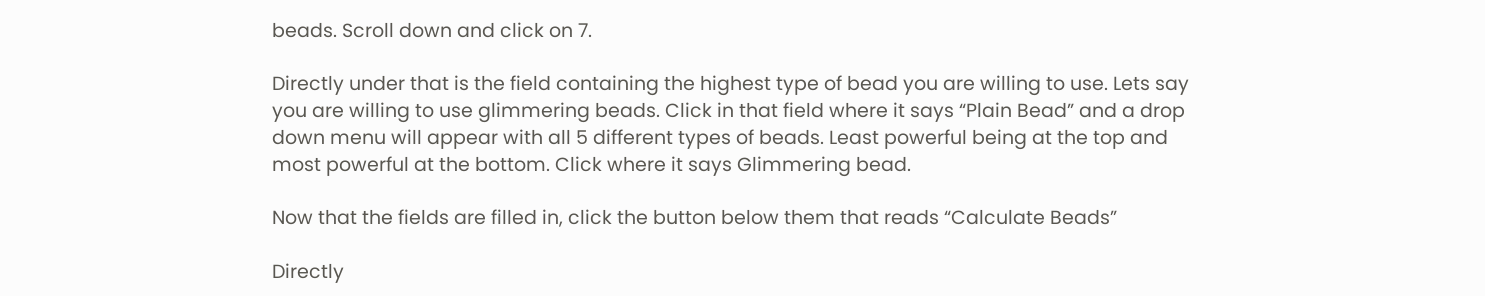beads. Scroll down and click on 7.

Directly under that is the field containing the highest type of bead you are willing to use. Lets say you are willing to use glimmering beads. Click in that field where it says “Plain Bead” and a drop down menu will appear with all 5 different types of beads. Least powerful being at the top and most powerful at the bottom. Click where it says Glimmering bead.

Now that the fields are filled in, click the button below them that reads “Calculate Beads”

Directly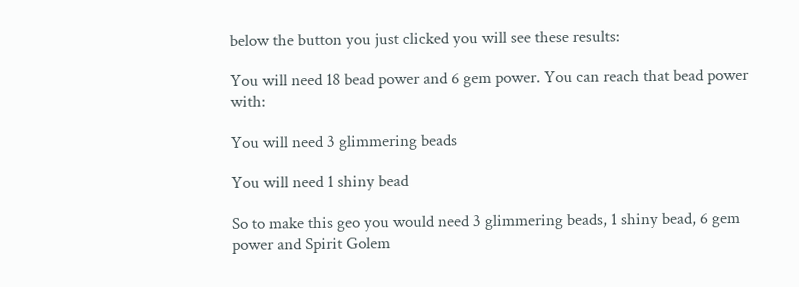below the button you just clicked you will see these results:

You will need 18 bead power and 6 gem power. You can reach that bead power with:

You will need 3 glimmering beads

You will need 1 shiny bead

So to make this geo you would need 3 glimmering beads, 1 shiny bead, 6 gem power and Spirit Golem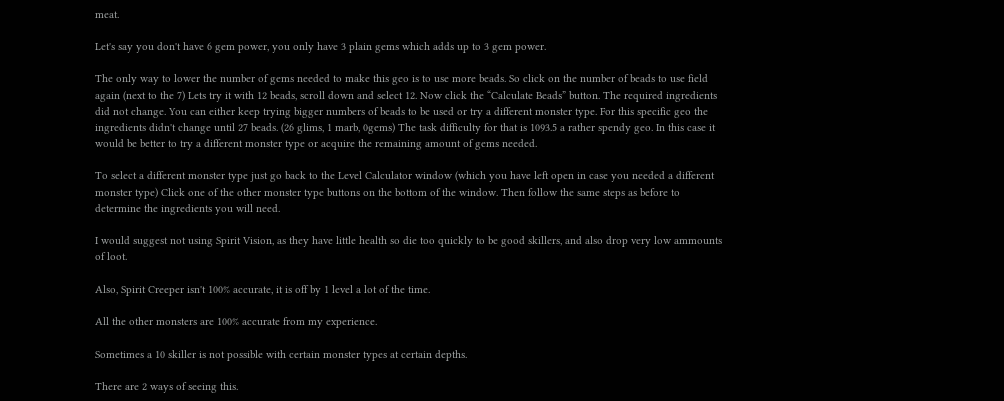meat.

Let's say you don't have 6 gem power, you only have 3 plain gems which adds up to 3 gem power.

The only way to lower the number of gems needed to make this geo is to use more beads. So click on the number of beads to use field again (next to the 7) Lets try it with 12 beads, scroll down and select 12. Now click the “Calculate Beads” button. The required ingredients did not change. You can either keep trying bigger numbers of beads to be used or try a different monster type. For this specific geo the ingredients didn't change until 27 beads. (26 glims, 1 marb, 0gems) The task difficulty for that is 1093.5 a rather spendy geo. In this case it would be better to try a different monster type or acquire the remaining amount of gems needed.

To select a different monster type just go back to the Level Calculator window (which you have left open in case you needed a different monster type) Click one of the other monster type buttons on the bottom of the window. Then follow the same steps as before to determine the ingredients you will need.

I would suggest not using Spirit Vision, as they have little health so die too quickly to be good skillers, and also drop very low ammounts of loot.

Also, Spirit Creeper isn't 100% accurate, it is off by 1 level a lot of the time.

All the other monsters are 100% accurate from my experience.

Sometimes a 10 skiller is not possible with certain monster types at certain depths.

There are 2 ways of seeing this.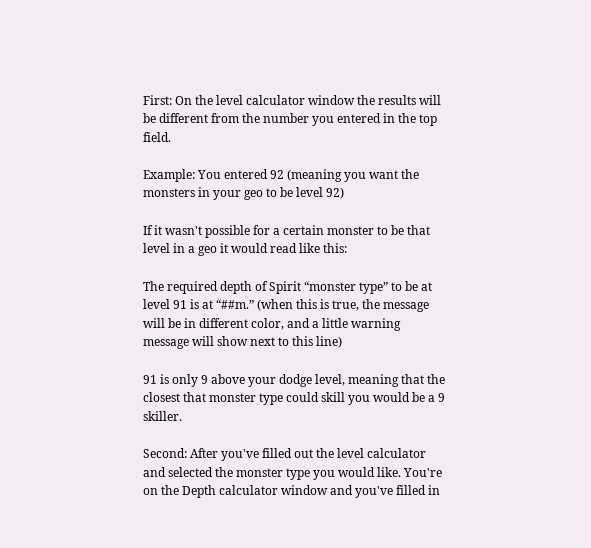First: On the level calculator window the results will be different from the number you entered in the top field.

Example: You entered 92 (meaning you want the monsters in your geo to be level 92)

If it wasn't possible for a certain monster to be that level in a geo it would read like this:

The required depth of Spirit “monster type” to be at level 91 is at “##m.” (when this is true, the message will be in different color, and a little warning message will show next to this line)

91 is only 9 above your dodge level, meaning that the closest that monster type could skill you would be a 9 skiller.

Second: After you've filled out the level calculator and selected the monster type you would like. You're on the Depth calculator window and you've filled in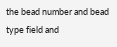the bead number and bead type field and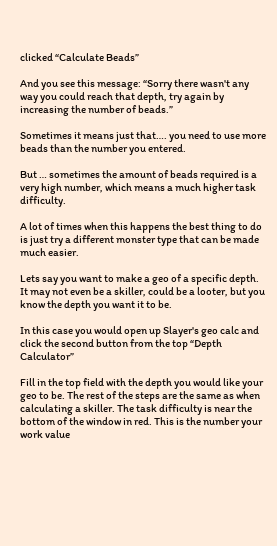clicked “Calculate Beads”

And you see this message: “Sorry there wasn't any way you could reach that depth, try again by increasing the number of beads.”

Sometimes it means just that…. you need to use more beads than the number you entered.

But … sometimes the amount of beads required is a very high number, which means a much higher task difficulty.

A lot of times when this happens the best thing to do is just try a different monster type that can be made much easier.

Lets say you want to make a geo of a specific depth. It may not even be a skiller, could be a looter, but you know the depth you want it to be.

In this case you would open up Slayer's geo calc and click the second button from the top “Depth Calculator”

Fill in the top field with the depth you would like your geo to be. The rest of the steps are the same as when calculating a skiller. The task difficulty is near the bottom of the window in red. This is the number your work value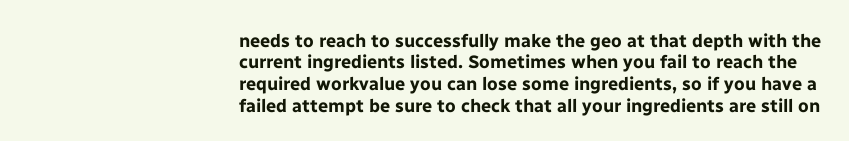needs to reach to successfully make the geo at that depth with the current ingredients listed. Sometimes when you fail to reach the required workvalue you can lose some ingredients, so if you have a failed attempt be sure to check that all your ingredients are still on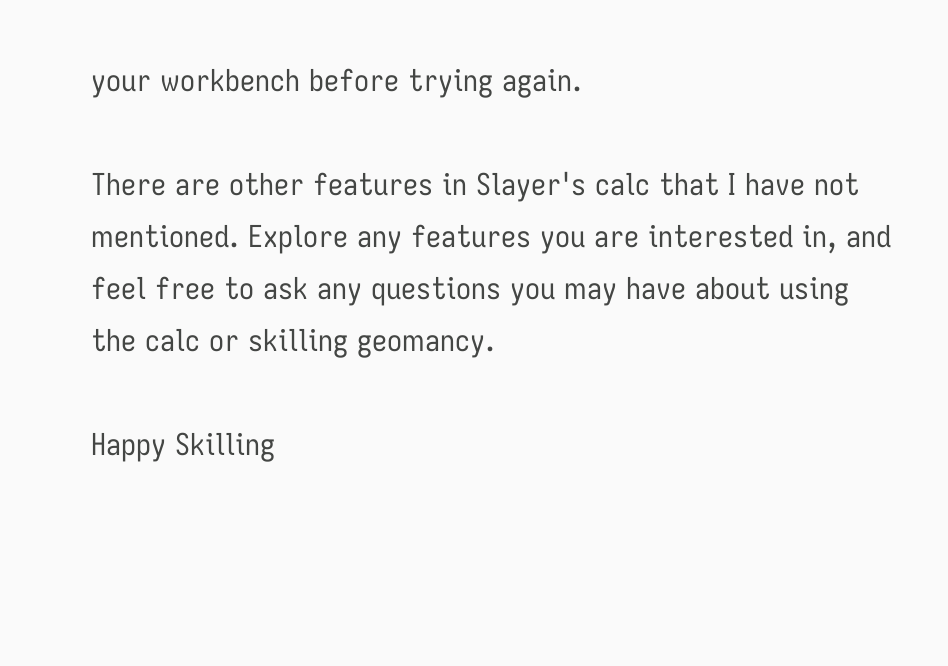your workbench before trying again.

There are other features in Slayer's calc that I have not mentioned. Explore any features you are interested in, and feel free to ask any questions you may have about using the calc or skilling geomancy.

Happy Skilling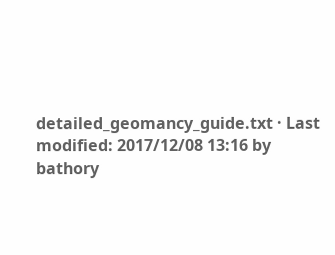detailed_geomancy_guide.txt · Last modified: 2017/12/08 13:16 by bathory